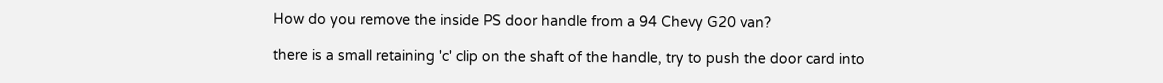How do you remove the inside PS door handle from a 94 Chevy G20 van?

there is a small retaining 'c' clip on the shaft of the handle, try to push the door card into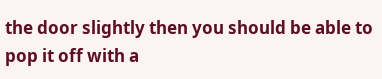the door slightly then you should be able to pop it off with a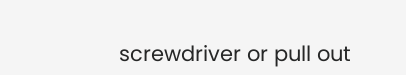screwdriver or pull out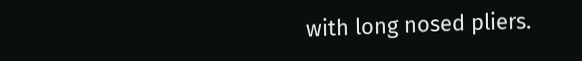with long nosed pliers.